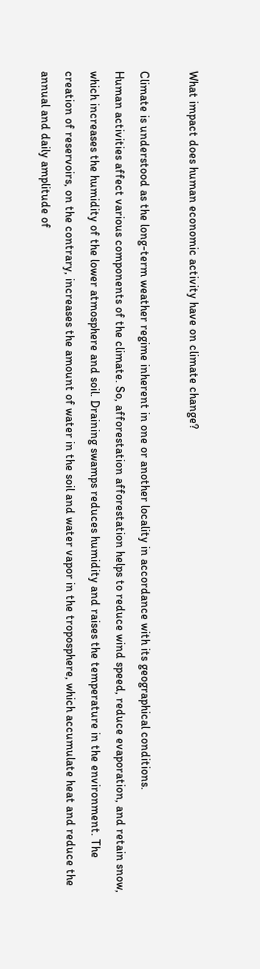What impact does human economic activity have on climate change?

Climate is understood as the long-term weather regime inherent in one or another locality in accordance with its geographical conditions.
Human activities affect various components of the climate. So, afforestation afforestation helps to reduce wind speed, reduce evaporation, and retain snow, which increases the humidity of the lower atmosphere and soil. Draining swamps reduces humidity and raises the temperature in the environment. The creation of reservoirs, on the contrary, increases the amount of water in the soil and water vapor in the troposphere, which accumulate heat and reduce the annual and daily amplitude of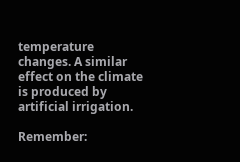temperature changes. A similar effect on the climate is produced by artificial irrigation.

Remember: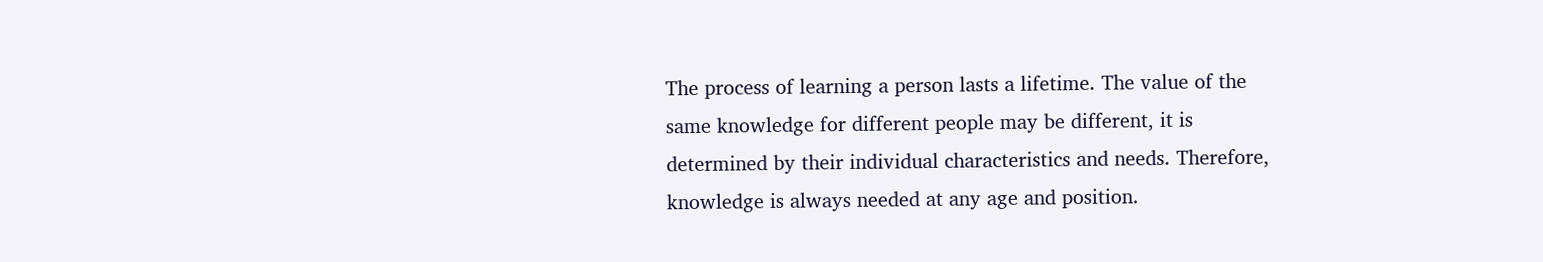The process of learning a person lasts a lifetime. The value of the same knowledge for different people may be different, it is determined by their individual characteristics and needs. Therefore, knowledge is always needed at any age and position.